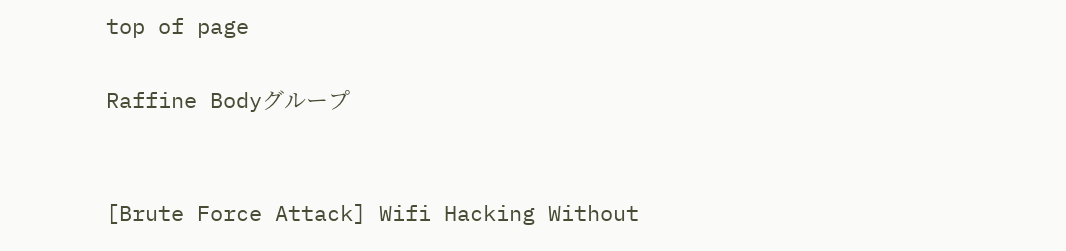top of page

Raffine Bodyグループ


[Brute Force Attack] Wifi Hacking Without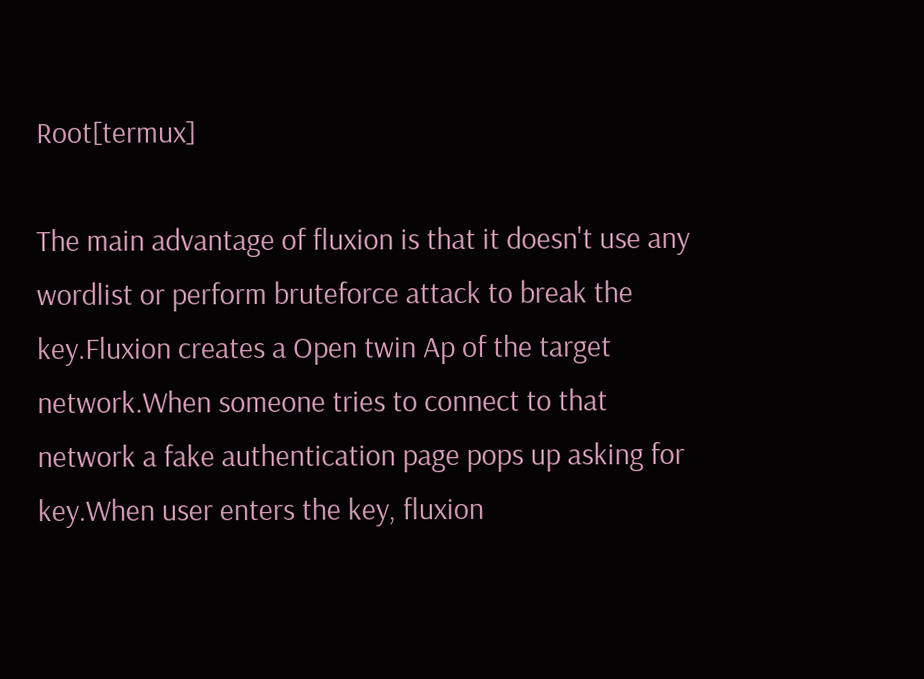Root[termux]

The main advantage of fluxion is that it doesn't use any wordlist or perform bruteforce attack to break the key.Fluxion creates a Open twin Ap of the target network.When someone tries to connect to that network a fake authentication page pops up asking for key.When user enters the key, fluxion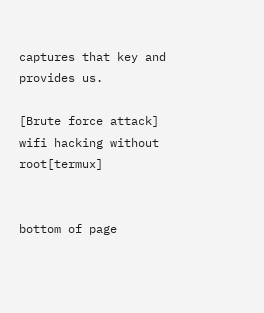captures that key and provides us.

[Brute force attack] wifi hacking without root[termux]


bottom of page